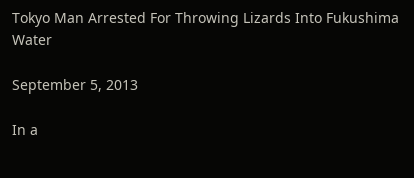Tokyo Man Arrested For Throwing Lizards Into Fukushima Water

September 5, 2013

In a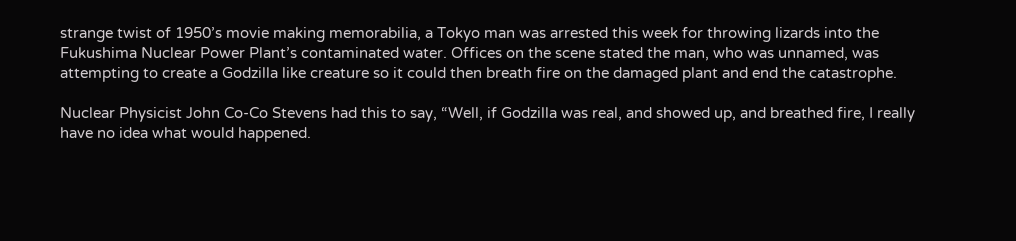strange twist of 1950’s movie making memorabilia, a Tokyo man was arrested this week for throwing lizards into the Fukushima Nuclear Power Plant’s contaminated water. Offices on the scene stated the man, who was unnamed, was attempting to create a Godzilla like creature so it could then breath fire on the damaged plant and end the catastrophe.

Nuclear Physicist John Co-Co Stevens had this to say, “Well, if Godzilla was real, and showed up, and breathed fire, I really have no idea what would happened.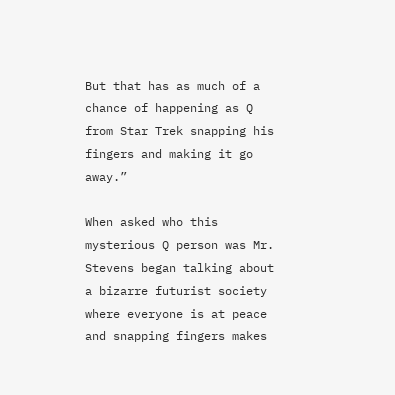But that has as much of a chance of happening as Q from Star Trek snapping his fingers and making it go away.”

When asked who this mysterious Q person was Mr. Stevens began talking about a bizarre futurist society where everyone is at peace and snapping fingers makes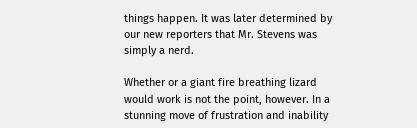things happen. It was later determined by our new reporters that Mr. Stevens was simply a nerd.

Whether or a giant fire breathing lizard would work is not the point, however. In a stunning move of frustration and inability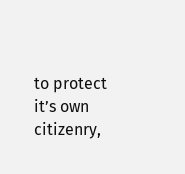to protect it’s own citizenry,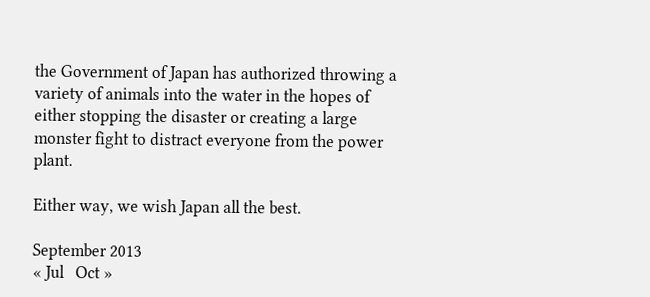the Government of Japan has authorized throwing a variety of animals into the water in the hopes of either stopping the disaster or creating a large monster fight to distract everyone from the power plant.

Either way, we wish Japan all the best.

September 2013
« Jul   Oct »